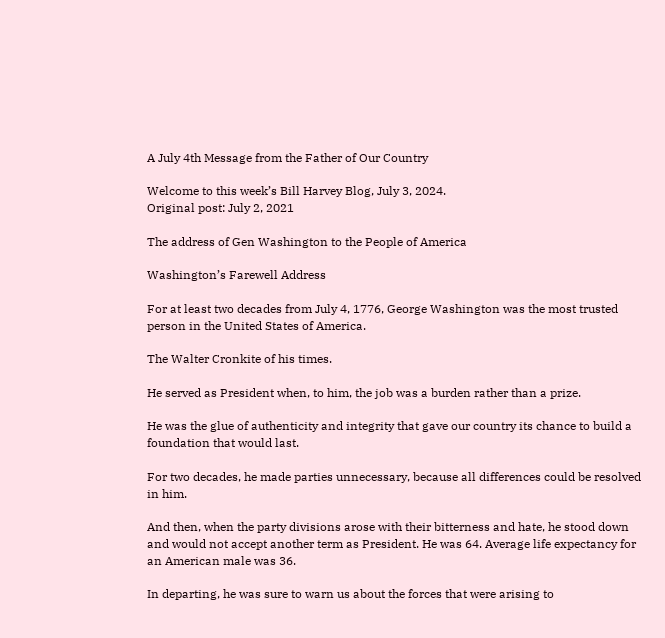A July 4th Message from the Father of Our Country

Welcome to this week’s Bill Harvey Blog, July 3, 2024.
Original post: July 2, 2021

The address of Gen Washington to the People of America

Washington’s Farewell Address

For at least two decades from July 4, 1776, George Washington was the most trusted person in the United States of America.

The Walter Cronkite of his times.

He served as President when, to him, the job was a burden rather than a prize.

He was the glue of authenticity and integrity that gave our country its chance to build a foundation that would last.

For two decades, he made parties unnecessary, because all differences could be resolved in him.

And then, when the party divisions arose with their bitterness and hate, he stood down and would not accept another term as President. He was 64. Average life expectancy for an American male was 36.

In departing, he was sure to warn us about the forces that were arising to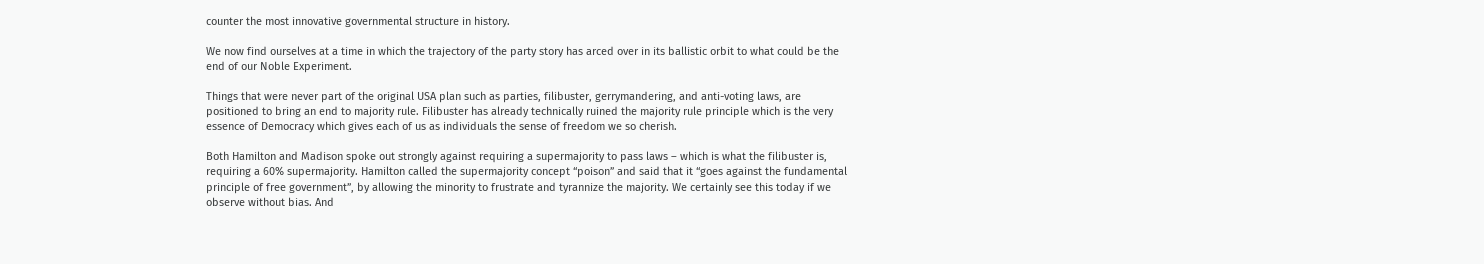counter the most innovative governmental structure in history.

We now find ourselves at a time in which the trajectory of the party story has arced over in its ballistic orbit to what could be the end of our Noble Experiment.

Things that were never part of the original USA plan such as parties, filibuster, gerrymandering, and anti-voting laws, are positioned to bring an end to majority rule. Filibuster has already technically ruined the majority rule principle which is the very essence of Democracy which gives each of us as individuals the sense of freedom we so cherish.

Both Hamilton and Madison spoke out strongly against requiring a supermajority to pass laws – which is what the filibuster is, requiring a 60% supermajority. Hamilton called the supermajority concept “poison” and said that it “goes against the fundamental principle of free government”, by allowing the minority to frustrate and tyrannize the majority. We certainly see this today if we observe without bias. And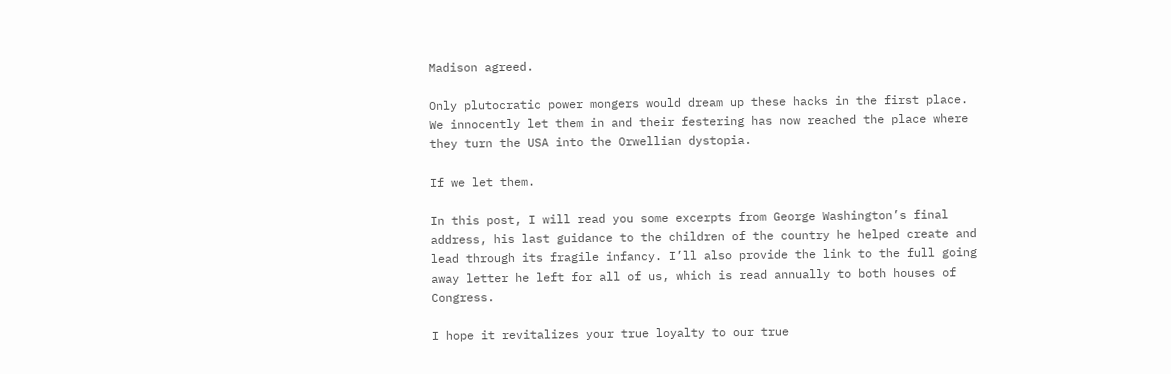Madison agreed.

Only plutocratic power mongers would dream up these hacks in the first place. We innocently let them in and their festering has now reached the place where they turn the USA into the Orwellian dystopia.

If we let them.

In this post, I will read you some excerpts from George Washington’s final address, his last guidance to the children of the country he helped create and lead through its fragile infancy. I’ll also provide the link to the full going away letter he left for all of us, which is read annually to both houses of Congress.

I hope it revitalizes your true loyalty to our true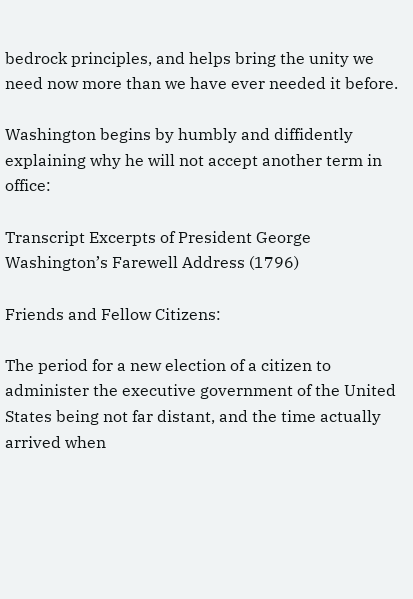bedrock principles, and helps bring the unity we need now more than we have ever needed it before.

Washington begins by humbly and diffidently explaining why he will not accept another term in office:

Transcript Excerpts of President George Washington’s Farewell Address (1796)

Friends and Fellow Citizens:

The period for a new election of a citizen to administer the executive government of the United States being not far distant, and the time actually arrived when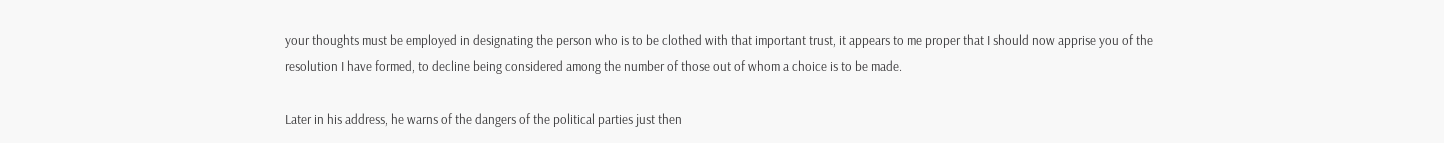your thoughts must be employed in designating the person who is to be clothed with that important trust, it appears to me proper that I should now apprise you of the resolution I have formed, to decline being considered among the number of those out of whom a choice is to be made.

Later in his address, he warns of the dangers of the political parties just then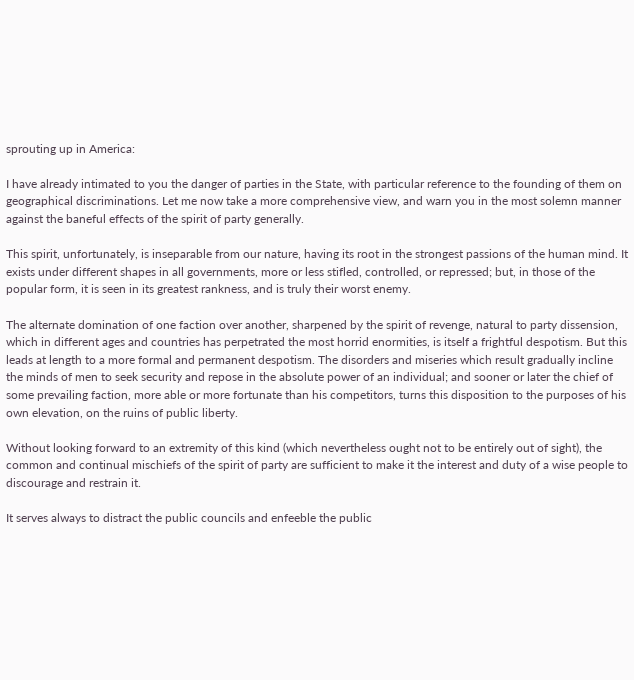sprouting up in America:

I have already intimated to you the danger of parties in the State, with particular reference to the founding of them on geographical discriminations. Let me now take a more comprehensive view, and warn you in the most solemn manner against the baneful effects of the spirit of party generally.

This spirit, unfortunately, is inseparable from our nature, having its root in the strongest passions of the human mind. It exists under different shapes in all governments, more or less stifled, controlled, or repressed; but, in those of the popular form, it is seen in its greatest rankness, and is truly their worst enemy.

The alternate domination of one faction over another, sharpened by the spirit of revenge, natural to party dissension, which in different ages and countries has perpetrated the most horrid enormities, is itself a frightful despotism. But this leads at length to a more formal and permanent despotism. The disorders and miseries which result gradually incline the minds of men to seek security and repose in the absolute power of an individual; and sooner or later the chief of some prevailing faction, more able or more fortunate than his competitors, turns this disposition to the purposes of his own elevation, on the ruins of public liberty.

Without looking forward to an extremity of this kind (which nevertheless ought not to be entirely out of sight), the common and continual mischiefs of the spirit of party are sufficient to make it the interest and duty of a wise people to discourage and restrain it.

It serves always to distract the public councils and enfeeble the public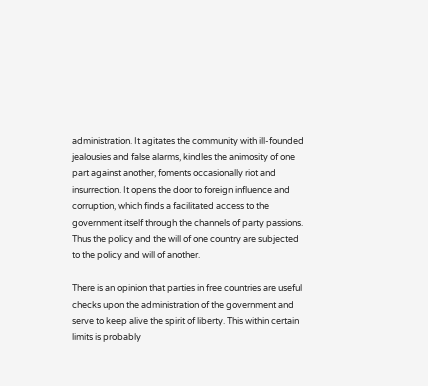administration. It agitates the community with ill-founded jealousies and false alarms, kindles the animosity of one part against another, foments occasionally riot and insurrection. It opens the door to foreign influence and corruption, which finds a facilitated access to the government itself through the channels of party passions. Thus the policy and the will of one country are subjected to the policy and will of another.

There is an opinion that parties in free countries are useful checks upon the administration of the government and serve to keep alive the spirit of liberty. This within certain limits is probably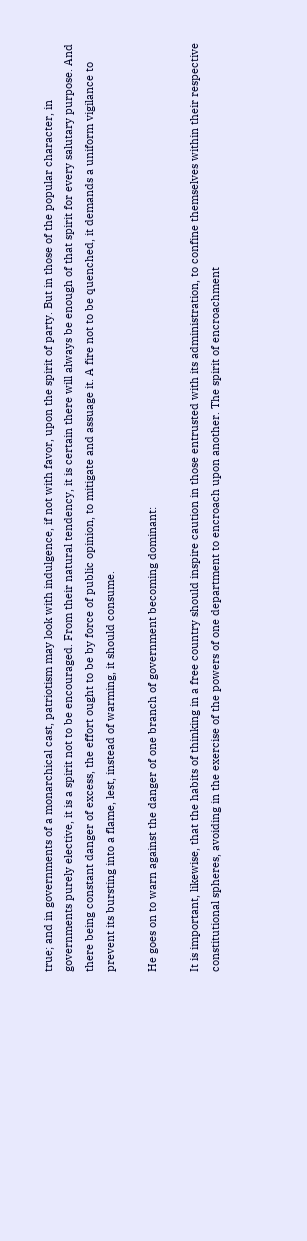true; and in governments of a monarchical cast, patriotism may look with indulgence, if not with favor, upon the spirit of party. But in those of the popular character, in governments purely elective, it is a spirit not to be encouraged. From their natural tendency, it is certain there will always be enough of that spirit for every salutary purpose. And there being constant danger of excess, the effort ought to be by force of public opinion, to mitigate and assuage it. A fire not to be quenched, it demands a uniform vigilance to prevent its bursting into a flame, lest, instead of warming, it should consume.

He goes on to warn against the danger of one branch of government becoming dominant:

It is important, likewise, that the habits of thinking in a free country should inspire caution in those entrusted with its administration, to confine themselves within their respective constitutional spheres, avoiding in the exercise of the powers of one department to encroach upon another. The spirit of encroachment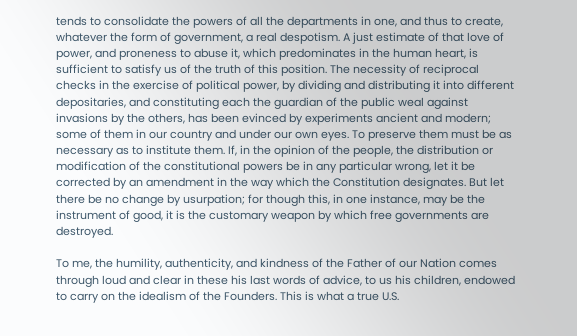tends to consolidate the powers of all the departments in one, and thus to create, whatever the form of government, a real despotism. A just estimate of that love of power, and proneness to abuse it, which predominates in the human heart, is sufficient to satisfy us of the truth of this position. The necessity of reciprocal checks in the exercise of political power, by dividing and distributing it into different depositaries, and constituting each the guardian of the public weal against invasions by the others, has been evinced by experiments ancient and modern; some of them in our country and under our own eyes. To preserve them must be as necessary as to institute them. If, in the opinion of the people, the distribution or modification of the constitutional powers be in any particular wrong, let it be corrected by an amendment in the way which the Constitution designates. But let there be no change by usurpation; for though this, in one instance, may be the instrument of good, it is the customary weapon by which free governments are destroyed.

To me, the humility, authenticity, and kindness of the Father of our Nation comes through loud and clear in these his last words of advice, to us his children, endowed to carry on the idealism of the Founders. This is what a true U.S.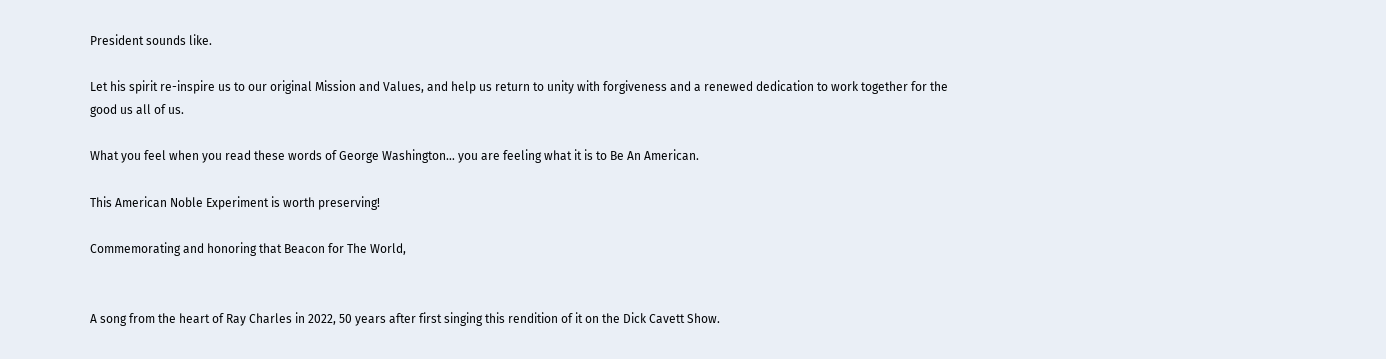President sounds like.

Let his spirit re-inspire us to our original Mission and Values, and help us return to unity with forgiveness and a renewed dedication to work together for the good us all of us.

What you feel when you read these words of George Washington… you are feeling what it is to Be An American.

This American Noble Experiment is worth preserving!

Commemorating and honoring that Beacon for The World,


A song from the heart of Ray Charles in 2022, 50 years after first singing this rendition of it on the Dick Cavett Show.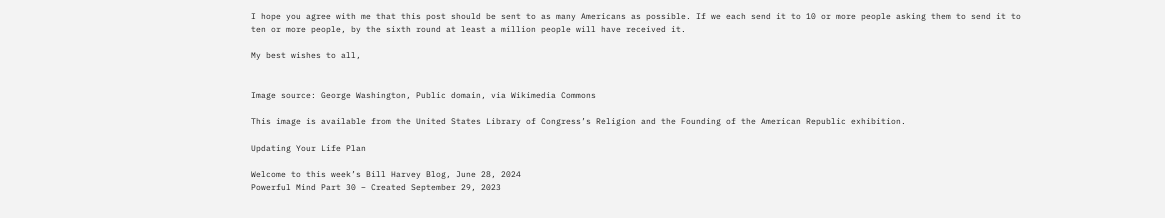I hope you agree with me that this post should be sent to as many Americans as possible. If we each send it to 10 or more people asking them to send it to ten or more people, by the sixth round at least a million people will have received it.

My best wishes to all,


Image source: George Washington, Public domain, via Wikimedia Commons

This image is available from the United States Library of Congress’s Religion and the Founding of the American Republic exhibition.

Updating Your Life Plan

Welcome to this week’s Bill Harvey Blog, June 28, 2024
Powerful Mind Part 30 – Created September 29, 2023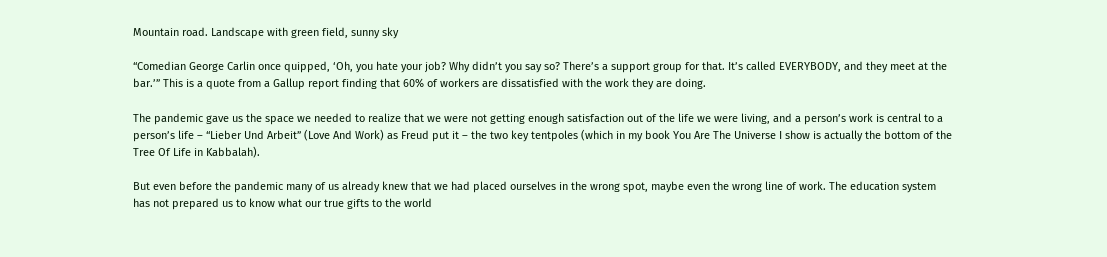Mountain road. Landscape with green field, sunny sky

“Comedian George Carlin once quipped, ‘Oh, you hate your job? Why didn’t you say so? There’s a support group for that. It’s called EVERYBODY, and they meet at the bar.’” This is a quote from a Gallup report finding that 60% of workers are dissatisfied with the work they are doing.

The pandemic gave us the space we needed to realize that we were not getting enough satisfaction out of the life we were living, and a person’s work is central to a person’s life – “Lieber Und Arbeit” (Love And Work) as Freud put it – the two key tentpoles (which in my book You Are The Universe I show is actually the bottom of the Tree Of Life in Kabbalah).

But even before the pandemic many of us already knew that we had placed ourselves in the wrong spot, maybe even the wrong line of work. The education system has not prepared us to know what our true gifts to the world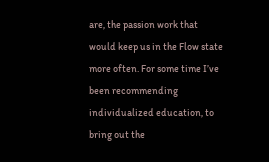are, the passion work that would keep us in the Flow state more often. For some time I’ve been recommending individualized education, to bring out the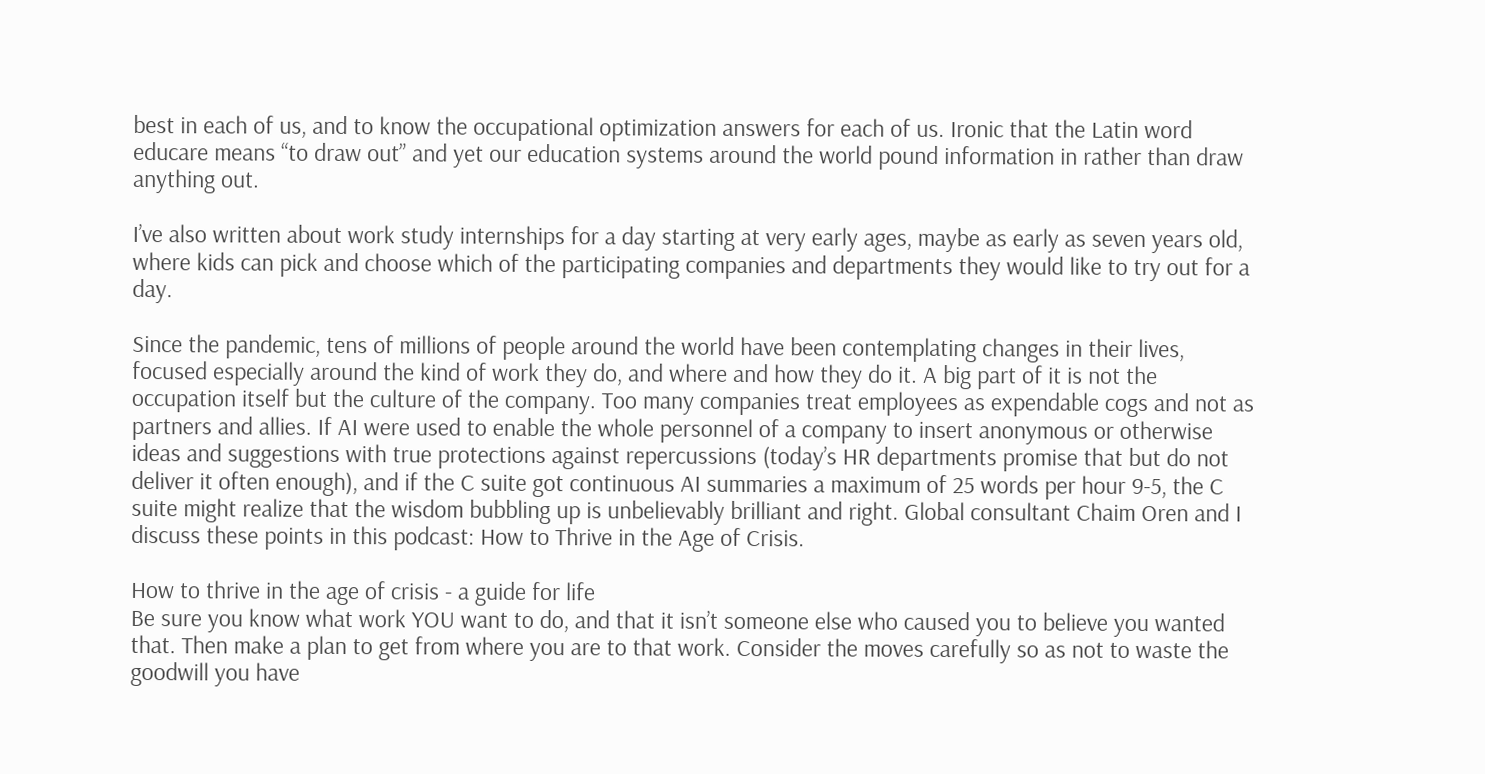best in each of us, and to know the occupational optimization answers for each of us. Ironic that the Latin word educare means “to draw out” and yet our education systems around the world pound information in rather than draw anything out.

I’ve also written about work study internships for a day starting at very early ages, maybe as early as seven years old, where kids can pick and choose which of the participating companies and departments they would like to try out for a day.

Since the pandemic, tens of millions of people around the world have been contemplating changes in their lives, focused especially around the kind of work they do, and where and how they do it. A big part of it is not the occupation itself but the culture of the company. Too many companies treat employees as expendable cogs and not as partners and allies. If AI were used to enable the whole personnel of a company to insert anonymous or otherwise ideas and suggestions with true protections against repercussions (today’s HR departments promise that but do not deliver it often enough), and if the C suite got continuous AI summaries a maximum of 25 words per hour 9-5, the C suite might realize that the wisdom bubbling up is unbelievably brilliant and right. Global consultant Chaim Oren and I discuss these points in this podcast: How to Thrive in the Age of Crisis.

How to thrive in the age of crisis - a guide for life
Be sure you know what work YOU want to do, and that it isn’t someone else who caused you to believe you wanted that. Then make a plan to get from where you are to that work. Consider the moves carefully so as not to waste the goodwill you have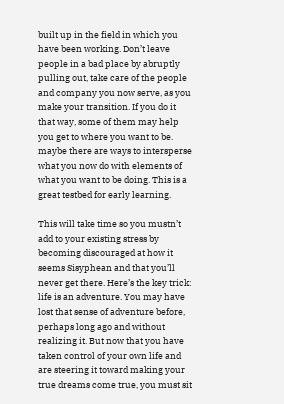built up in the field in which you have been working. Don’t leave people in a bad place by abruptly pulling out, take care of the people and company you now serve, as you make your transition. If you do it that way, some of them may help you get to where you want to be. maybe there are ways to intersperse what you now do with elements of what you want to be doing. This is a great testbed for early learning.

This will take time so you mustn’t add to your existing stress by becoming discouraged at how it seems Sisyphean and that you’ll never get there. Here’s the key trick: life is an adventure. You may have lost that sense of adventure before, perhaps long ago and without realizing it. But now that you have taken control of your own life and are steering it toward making your true dreams come true, you must sit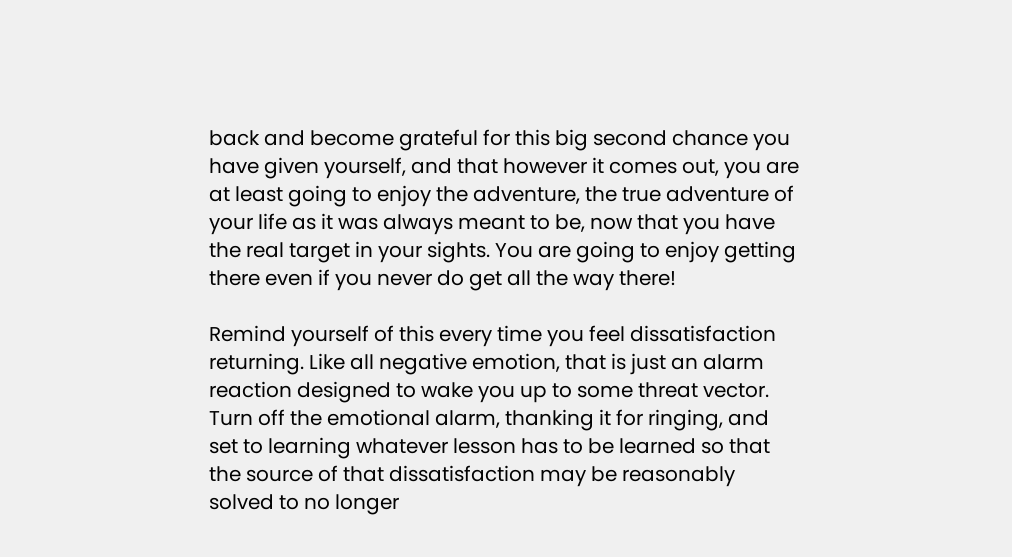back and become grateful for this big second chance you have given yourself, and that however it comes out, you are at least going to enjoy the adventure, the true adventure of your life as it was always meant to be, now that you have the real target in your sights. You are going to enjoy getting there even if you never do get all the way there!

Remind yourself of this every time you feel dissatisfaction returning. Like all negative emotion, that is just an alarm reaction designed to wake you up to some threat vector. Turn off the emotional alarm, thanking it for ringing, and set to learning whatever lesson has to be learned so that the source of that dissatisfaction may be reasonably solved to no longer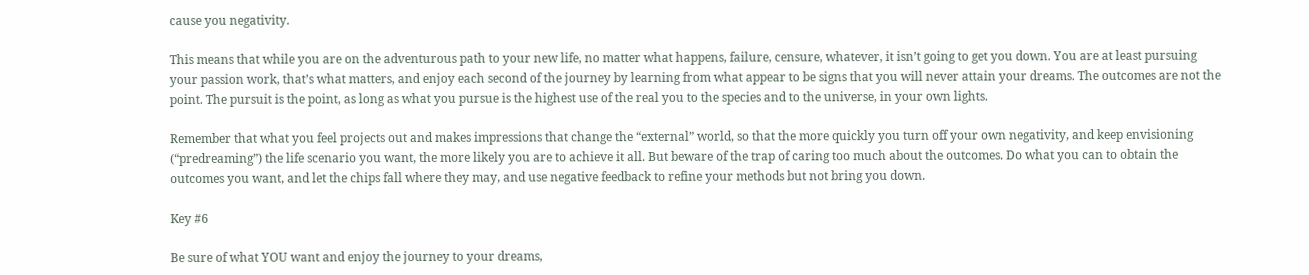cause you negativity.

This means that while you are on the adventurous path to your new life, no matter what happens, failure, censure, whatever, it isn’t going to get you down. You are at least pursuing your passion work, that’s what matters, and enjoy each second of the journey by learning from what appear to be signs that you will never attain your dreams. The outcomes are not the point. The pursuit is the point, as long as what you pursue is the highest use of the real you to the species and to the universe, in your own lights.

Remember that what you feel projects out and makes impressions that change the “external” world, so that the more quickly you turn off your own negativity, and keep envisioning (“predreaming”) the life scenario you want, the more likely you are to achieve it all. But beware of the trap of caring too much about the outcomes. Do what you can to obtain the outcomes you want, and let the chips fall where they may, and use negative feedback to refine your methods but not bring you down.

Key #6

Be sure of what YOU want and enjoy the journey to your dreams,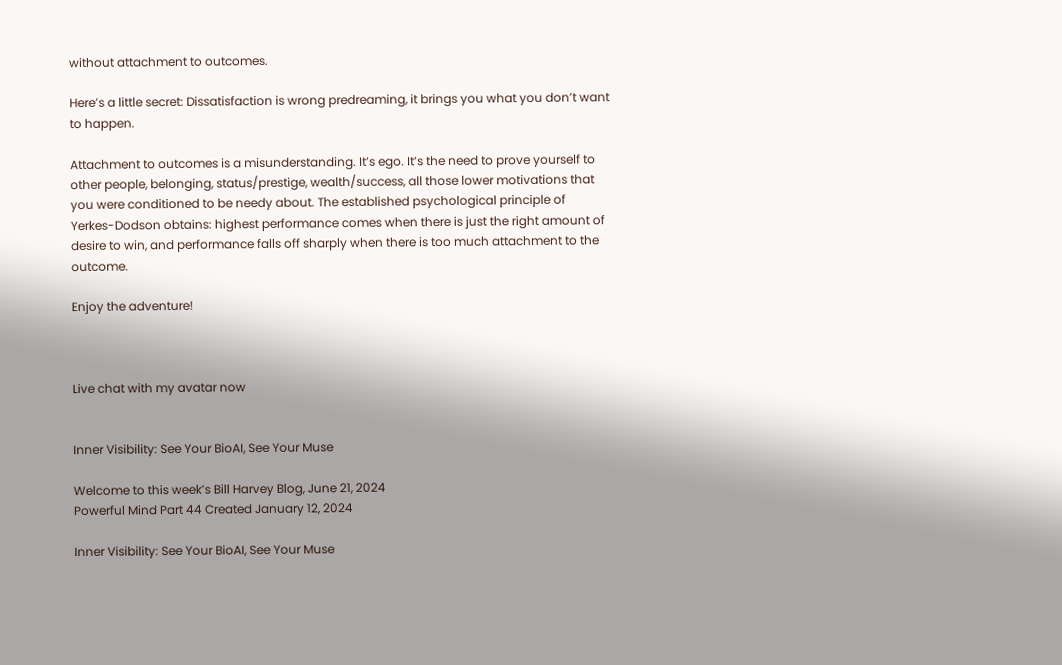without attachment to outcomes.

Here’s a little secret: Dissatisfaction is wrong predreaming, it brings you what you don’t want to happen.

Attachment to outcomes is a misunderstanding. It’s ego. It’s the need to prove yourself to other people, belonging, status/prestige, wealth/success, all those lower motivations that you were conditioned to be needy about. The established psychological principle of Yerkes-Dodson obtains: highest performance comes when there is just the right amount of desire to win, and performance falls off sharply when there is too much attachment to the outcome.

Enjoy the adventure!



Live chat with my avatar now


Inner Visibility: See Your BioAI, See Your Muse

Welcome to this week’s Bill Harvey Blog, June 21, 2024
Powerful Mind Part 44 Created January 12, 2024

Inner Visibility: See Your BioAI, See Your Muse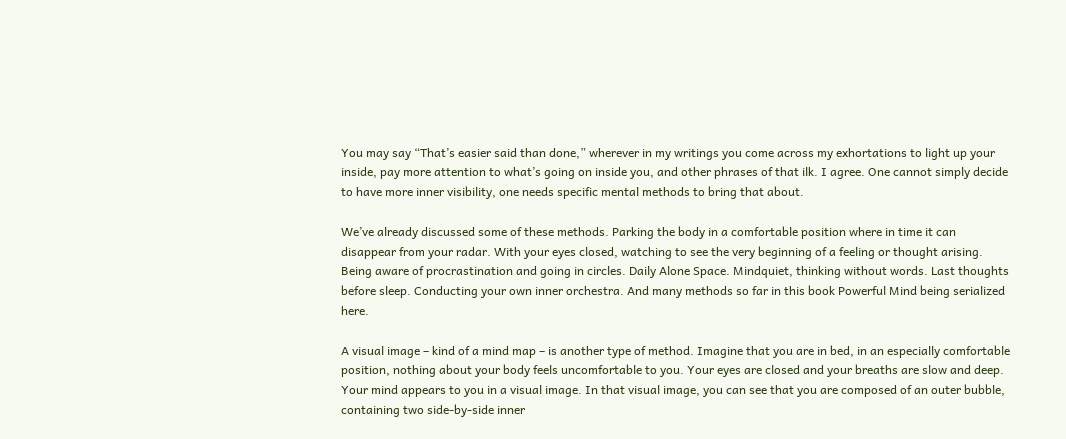You may say “That’s easier said than done,” wherever in my writings you come across my exhortations to light up your inside, pay more attention to what’s going on inside you, and other phrases of that ilk. I agree. One cannot simply decide to have more inner visibility, one needs specific mental methods to bring that about.

We’ve already discussed some of these methods. Parking the body in a comfortable position where in time it can disappear from your radar. With your eyes closed, watching to see the very beginning of a feeling or thought arising. Being aware of procrastination and going in circles. Daily Alone Space. Mindquiet, thinking without words. Last thoughts before sleep. Conducting your own inner orchestra. And many methods so far in this book Powerful Mind being serialized here.

A visual image – kind of a mind map – is another type of method. Imagine that you are in bed, in an especially comfortable position, nothing about your body feels uncomfortable to you. Your eyes are closed and your breaths are slow and deep. Your mind appears to you in a visual image. In that visual image, you can see that you are composed of an outer bubble, containing two side-by-side inner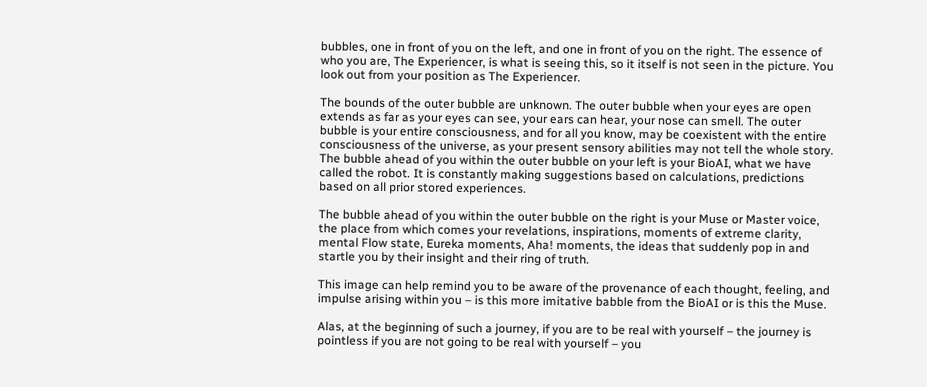bubbles, one in front of you on the left, and one in front of you on the right. The essence of who you are, The Experiencer, is what is seeing this, so it itself is not seen in the picture. You look out from your position as The Experiencer.

The bounds of the outer bubble are unknown. The outer bubble when your eyes are open extends as far as your eyes can see, your ears can hear, your nose can smell. The outer bubble is your entire consciousness, and for all you know, may be coexistent with the entire consciousness of the universe, as your present sensory abilities may not tell the whole story.
The bubble ahead of you within the outer bubble on your left is your BioAI, what we have called the robot. It is constantly making suggestions based on calculations, predictions based on all prior stored experiences.

The bubble ahead of you within the outer bubble on the right is your Muse or Master voice, the place from which comes your revelations, inspirations, moments of extreme clarity, mental Flow state, Eureka moments, Aha! moments, the ideas that suddenly pop in and startle you by their insight and their ring of truth.

This image can help remind you to be aware of the provenance of each thought, feeling, and impulse arising within you – is this more imitative babble from the BioAI or is this the Muse.

Alas, at the beginning of such a journey, if you are to be real with yourself – the journey is pointless if you are not going to be real with yourself – you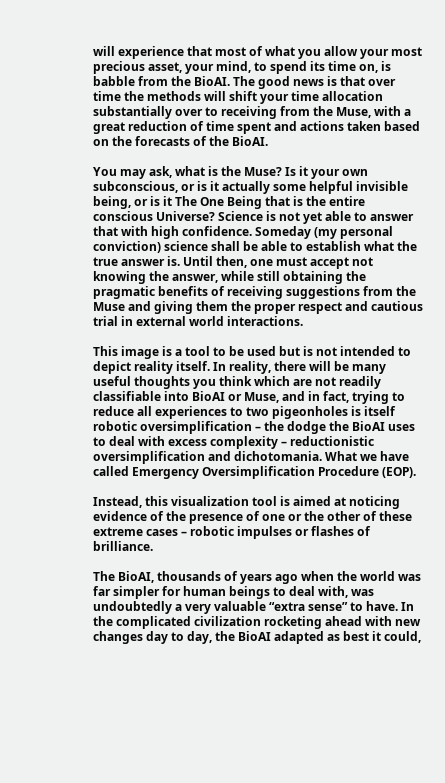will experience that most of what you allow your most precious asset, your mind, to spend its time on, is babble from the BioAI. The good news is that over time the methods will shift your time allocation substantially over to receiving from the Muse, with a great reduction of time spent and actions taken based on the forecasts of the BioAI.

You may ask, what is the Muse? Is it your own subconscious, or is it actually some helpful invisible being, or is it The One Being that is the entire conscious Universe? Science is not yet able to answer that with high confidence. Someday (my personal conviction) science shall be able to establish what the true answer is. Until then, one must accept not knowing the answer, while still obtaining the pragmatic benefits of receiving suggestions from the Muse and giving them the proper respect and cautious trial in external world interactions.

This image is a tool to be used but is not intended to depict reality itself. In reality, there will be many useful thoughts you think which are not readily classifiable into BioAI or Muse, and in fact, trying to reduce all experiences to two pigeonholes is itself robotic oversimplification – the dodge the BioAI uses to deal with excess complexity – reductionistic oversimplification and dichotomania. What we have called Emergency Oversimplification Procedure (EOP).

Instead, this visualization tool is aimed at noticing evidence of the presence of one or the other of these extreme cases – robotic impulses or flashes of brilliance.

The BioAI, thousands of years ago when the world was far simpler for human beings to deal with, was undoubtedly a very valuable “extra sense” to have. In the complicated civilization rocketing ahead with new changes day to day, the BioAI adapted as best it could,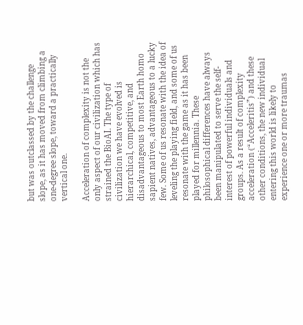but was outclassed by the challenge slope, as it has moved from climbing a one-degree slope, toward a practically vertical one.

Acceleration of complexity is not the only aspect of our civilization which has strained the BioAI. The type of civilization we have evolved is hierarchical, competitive, and disadvantageous to most Earth homo sapient natives, advantageous to a lucky few. Some of us resonate with the idea of leveling the playing field, and some of us resonate with the game as it has been played for millennia. These philosophical differences have always been manipulated to serve the self-interest of powerful individuals and groups. As a result of complexity acceleration (“Acceleritis”) and these other conditions, the new individual entering this world is likely to experience one or more traumas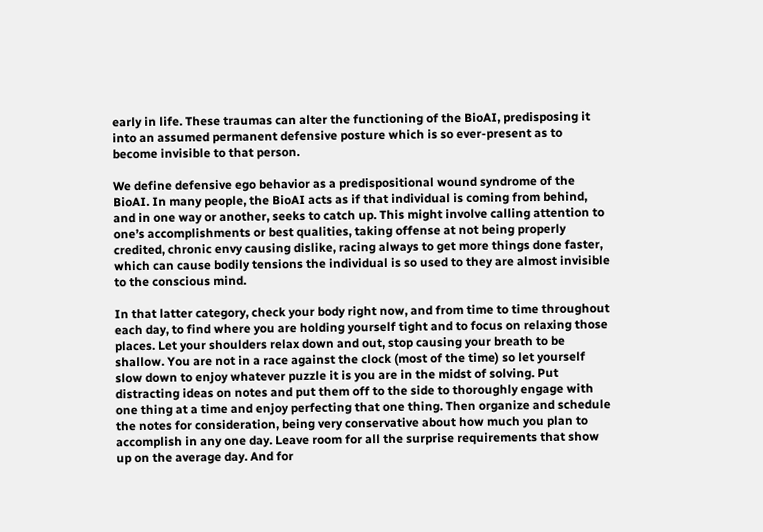early in life. These traumas can alter the functioning of the BioAI, predisposing it into an assumed permanent defensive posture which is so ever-present as to become invisible to that person.

We define defensive ego behavior as a predispositional wound syndrome of the BioAI. In many people, the BioAI acts as if that individual is coming from behind, and in one way or another, seeks to catch up. This might involve calling attention to one’s accomplishments or best qualities, taking offense at not being properly credited, chronic envy causing dislike, racing always to get more things done faster, which can cause bodily tensions the individual is so used to they are almost invisible to the conscious mind.

In that latter category, check your body right now, and from time to time throughout each day, to find where you are holding yourself tight and to focus on relaxing those places. Let your shoulders relax down and out, stop causing your breath to be shallow. You are not in a race against the clock (most of the time) so let yourself slow down to enjoy whatever puzzle it is you are in the midst of solving. Put distracting ideas on notes and put them off to the side to thoroughly engage with one thing at a time and enjoy perfecting that one thing. Then organize and schedule the notes for consideration, being very conservative about how much you plan to accomplish in any one day. Leave room for all the surprise requirements that show up on the average day. And for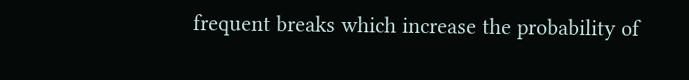frequent breaks which increase the probability of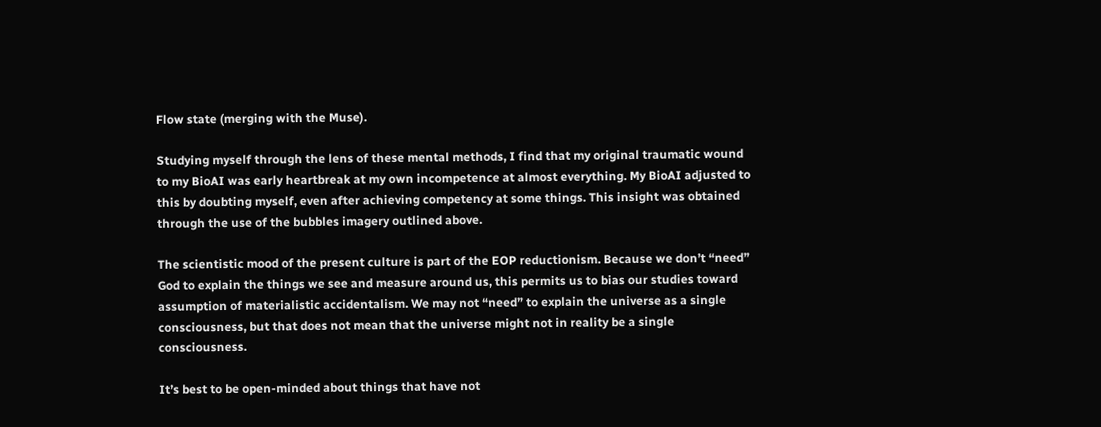Flow state (merging with the Muse).

Studying myself through the lens of these mental methods, I find that my original traumatic wound to my BioAI was early heartbreak at my own incompetence at almost everything. My BioAI adjusted to this by doubting myself, even after achieving competency at some things. This insight was obtained through the use of the bubbles imagery outlined above.

The scientistic mood of the present culture is part of the EOP reductionism. Because we don’t “need” God to explain the things we see and measure around us, this permits us to bias our studies toward assumption of materialistic accidentalism. We may not “need” to explain the universe as a single consciousness, but that does not mean that the universe might not in reality be a single consciousness.

It’s best to be open-minded about things that have not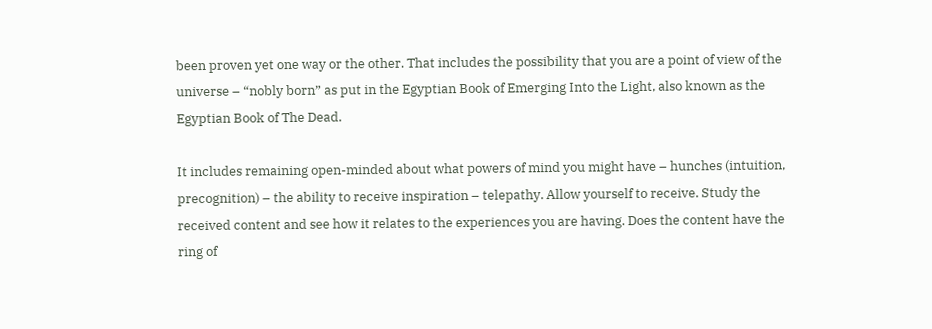been proven yet one way or the other. That includes the possibility that you are a point of view of the universe – “nobly born” as put in the Egyptian Book of Emerging Into the Light, also known as the Egyptian Book of The Dead.

It includes remaining open-minded about what powers of mind you might have – hunches (intuition, precognition) – the ability to receive inspiration – telepathy. Allow yourself to receive. Study the received content and see how it relates to the experiences you are having. Does the content have the ring of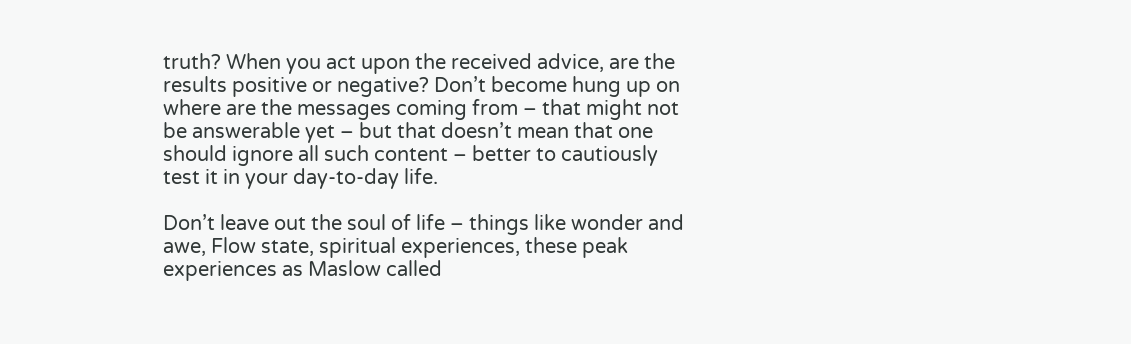truth? When you act upon the received advice, are the results positive or negative? Don’t become hung up on where are the messages coming from – that might not be answerable yet – but that doesn’t mean that one should ignore all such content – better to cautiously test it in your day-to-day life.

Don’t leave out the soul of life – things like wonder and awe, Flow state, spiritual experiences, these peak experiences as Maslow called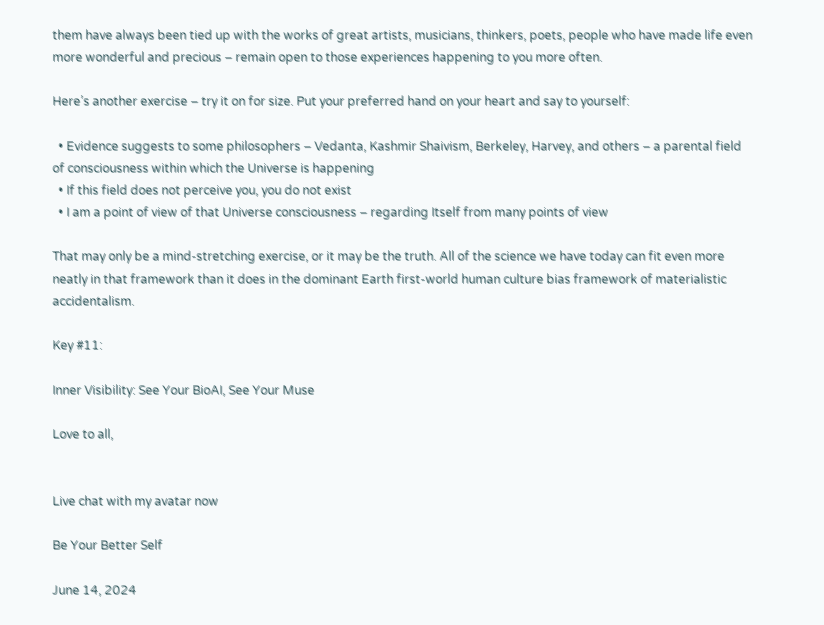them have always been tied up with the works of great artists, musicians, thinkers, poets, people who have made life even more wonderful and precious – remain open to those experiences happening to you more often.

Here’s another exercise – try it on for size. Put your preferred hand on your heart and say to yourself:

  • Evidence suggests to some philosophers – Vedanta, Kashmir Shaivism, Berkeley, Harvey, and others – a parental field of consciousness within which the Universe is happening
  • If this field does not perceive you, you do not exist
  • I am a point of view of that Universe consciousness – regarding Itself from many points of view

That may only be a mind-stretching exercise, or it may be the truth. All of the science we have today can fit even more neatly in that framework than it does in the dominant Earth first-world human culture bias framework of materialistic accidentalism.

Key #11:

Inner Visibility: See Your BioAI, See Your Muse

Love to all,


Live chat with my avatar now

Be Your Better Self

June 14, 2024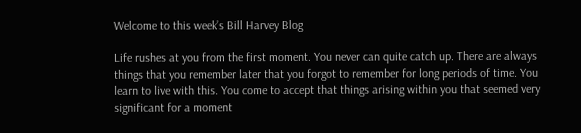Welcome to this week’s Bill Harvey Blog

Life rushes at you from the first moment. You never can quite catch up. There are always things that you remember later that you forgot to remember for long periods of time. You learn to live with this. You come to accept that things arising within you that seemed very significant for a moment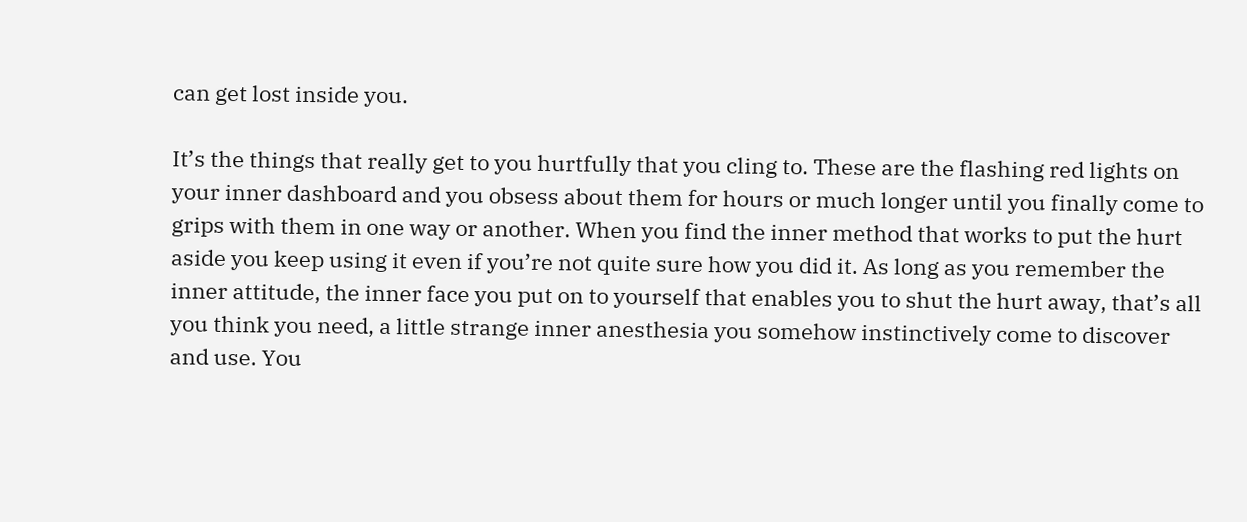can get lost inside you.

It’s the things that really get to you hurtfully that you cling to. These are the flashing red lights on your inner dashboard and you obsess about them for hours or much longer until you finally come to grips with them in one way or another. When you find the inner method that works to put the hurt aside you keep using it even if you’re not quite sure how you did it. As long as you remember the inner attitude, the inner face you put on to yourself that enables you to shut the hurt away, that’s all you think you need, a little strange inner anesthesia you somehow instinctively come to discover and use. You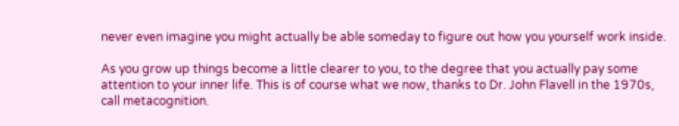never even imagine you might actually be able someday to figure out how you yourself work inside.

As you grow up things become a little clearer to you, to the degree that you actually pay some attention to your inner life. This is of course what we now, thanks to Dr. John Flavell in the 1970s, call metacognition.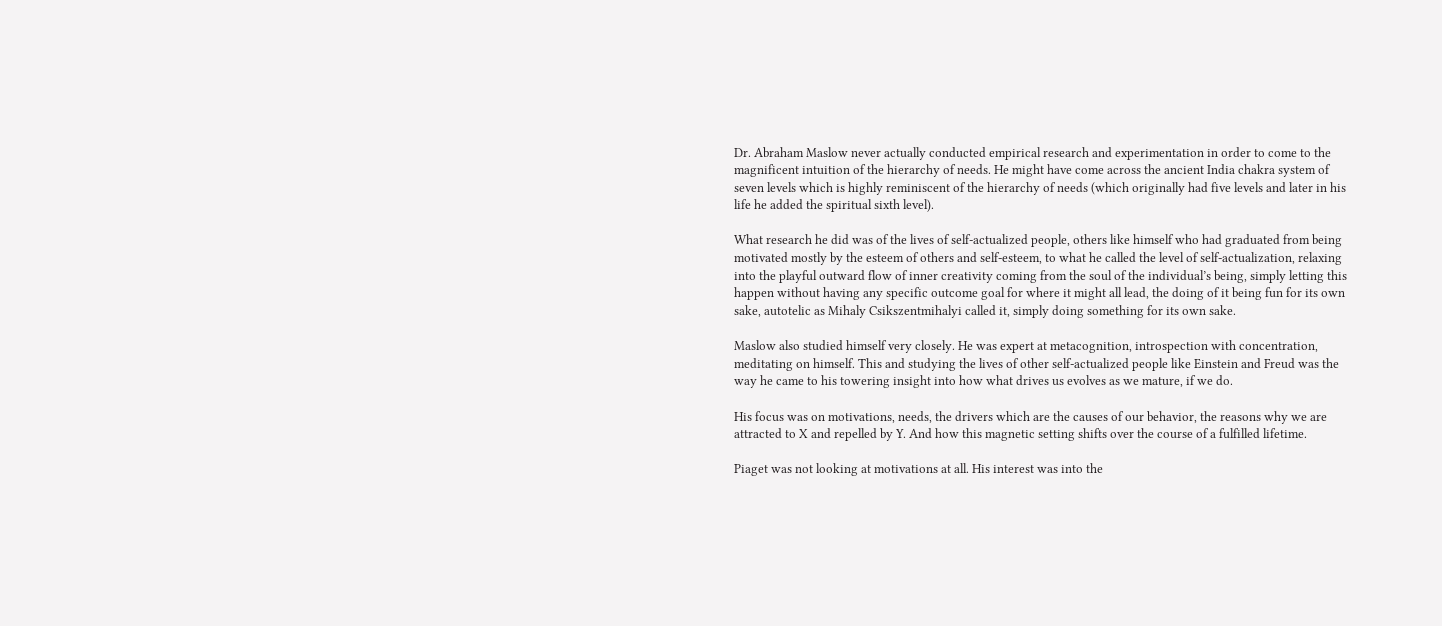Dr. Abraham Maslow never actually conducted empirical research and experimentation in order to come to the magnificent intuition of the hierarchy of needs. He might have come across the ancient India chakra system of seven levels which is highly reminiscent of the hierarchy of needs (which originally had five levels and later in his life he added the spiritual sixth level).

What research he did was of the lives of self-actualized people, others like himself who had graduated from being motivated mostly by the esteem of others and self-esteem, to what he called the level of self-actualization, relaxing into the playful outward flow of inner creativity coming from the soul of the individual’s being, simply letting this happen without having any specific outcome goal for where it might all lead, the doing of it being fun for its own sake, autotelic as Mihaly Csikszentmihalyi called it, simply doing something for its own sake.

Maslow also studied himself very closely. He was expert at metacognition, introspection with concentration, meditating on himself. This and studying the lives of other self-actualized people like Einstein and Freud was the way he came to his towering insight into how what drives us evolves as we mature, if we do.

His focus was on motivations, needs, the drivers which are the causes of our behavior, the reasons why we are attracted to X and repelled by Y. And how this magnetic setting shifts over the course of a fulfilled lifetime.

Piaget was not looking at motivations at all. His interest was into the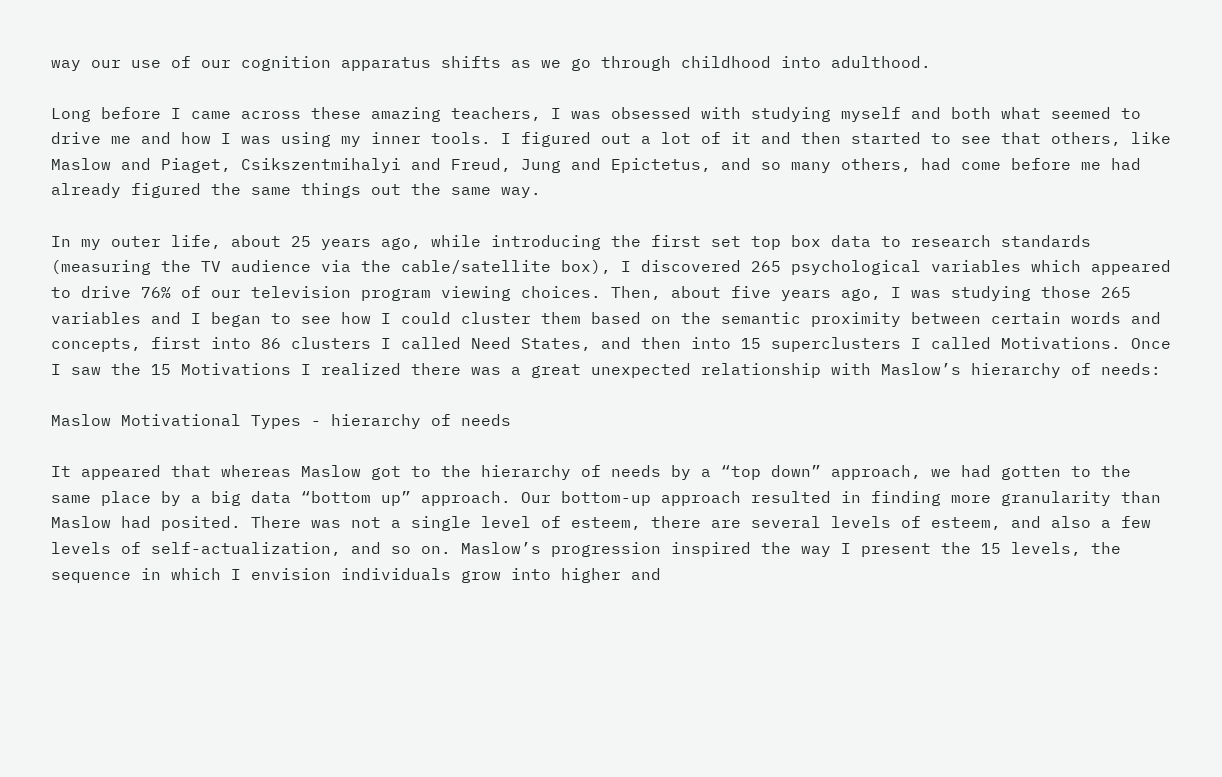way our use of our cognition apparatus shifts as we go through childhood into adulthood.

Long before I came across these amazing teachers, I was obsessed with studying myself and both what seemed to drive me and how I was using my inner tools. I figured out a lot of it and then started to see that others, like Maslow and Piaget, Csikszentmihalyi and Freud, Jung and Epictetus, and so many others, had come before me had already figured the same things out the same way.

In my outer life, about 25 years ago, while introducing the first set top box data to research standards (measuring the TV audience via the cable/satellite box), I discovered 265 psychological variables which appeared to drive 76% of our television program viewing choices. Then, about five years ago, I was studying those 265 variables and I began to see how I could cluster them based on the semantic proximity between certain words and concepts, first into 86 clusters I called Need States, and then into 15 superclusters I called Motivations. Once I saw the 15 Motivations I realized there was a great unexpected relationship with Maslow’s hierarchy of needs:

Maslow Motivational Types - hierarchy of needs

It appeared that whereas Maslow got to the hierarchy of needs by a “top down” approach, we had gotten to the same place by a big data “bottom up” approach. Our bottom-up approach resulted in finding more granularity than Maslow had posited. There was not a single level of esteem, there are several levels of esteem, and also a few levels of self-actualization, and so on. Maslow’s progression inspired the way I present the 15 levels, the sequence in which I envision individuals grow into higher and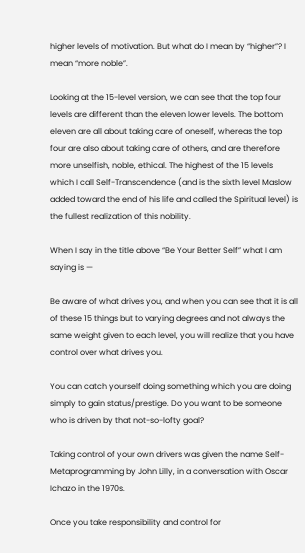higher levels of motivation. But what do I mean by “higher”? I mean “more noble”.

Looking at the 15-level version, we can see that the top four levels are different than the eleven lower levels. The bottom eleven are all about taking care of oneself, whereas the top four are also about taking care of others, and are therefore more unselfish, noble, ethical. The highest of the 15 levels which I call Self-Transcendence (and is the sixth level Maslow added toward the end of his life and called the Spiritual level) is the fullest realization of this nobility.

When I say in the title above “Be Your Better Self” what I am saying is —

Be aware of what drives you, and when you can see that it is all of these 15 things but to varying degrees and not always the same weight given to each level, you will realize that you have control over what drives you.

You can catch yourself doing something which you are doing simply to gain status/prestige. Do you want to be someone who is driven by that not-so-lofty goal?

Taking control of your own drivers was given the name Self-Metaprogramming by John Lilly, in a conversation with Oscar Ichazo in the 1970s.

Once you take responsibility and control for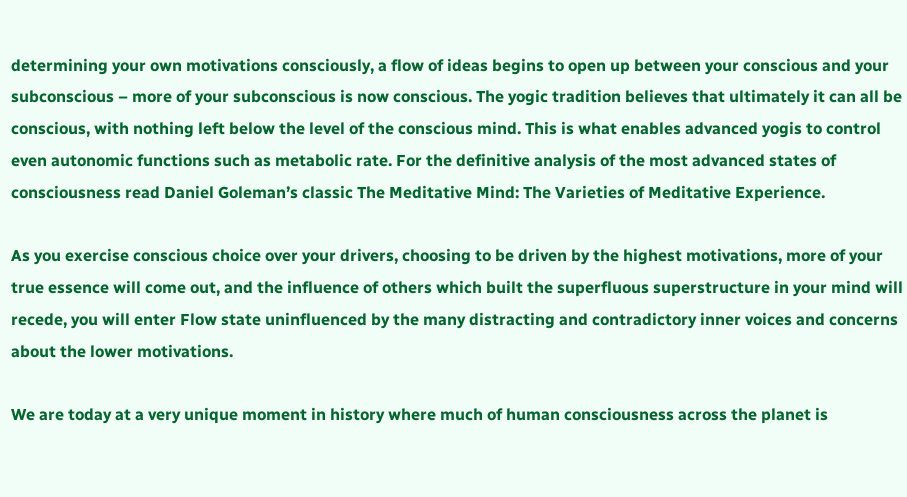determining your own motivations consciously, a flow of ideas begins to open up between your conscious and your subconscious – more of your subconscious is now conscious. The yogic tradition believes that ultimately it can all be conscious, with nothing left below the level of the conscious mind. This is what enables advanced yogis to control even autonomic functions such as metabolic rate. For the definitive analysis of the most advanced states of consciousness read Daniel Goleman’s classic The Meditative Mind: The Varieties of Meditative Experience.

As you exercise conscious choice over your drivers, choosing to be driven by the highest motivations, more of your true essence will come out, and the influence of others which built the superfluous superstructure in your mind will recede, you will enter Flow state uninfluenced by the many distracting and contradictory inner voices and concerns about the lower motivations.

We are today at a very unique moment in history where much of human consciousness across the planet is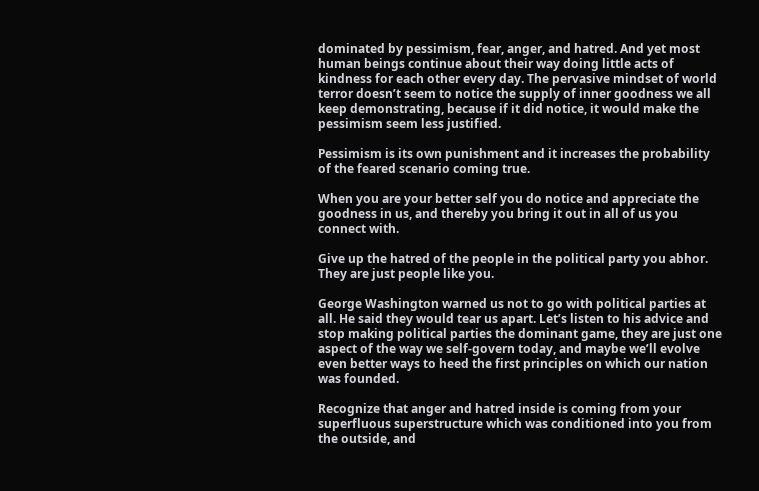dominated by pessimism, fear, anger, and hatred. And yet most human beings continue about their way doing little acts of kindness for each other every day. The pervasive mindset of world terror doesn’t seem to notice the supply of inner goodness we all keep demonstrating, because if it did notice, it would make the pessimism seem less justified.

Pessimism is its own punishment and it increases the probability of the feared scenario coming true.

When you are your better self you do notice and appreciate the goodness in us, and thereby you bring it out in all of us you connect with.

Give up the hatred of the people in the political party you abhor. They are just people like you.

George Washington warned us not to go with political parties at all. He said they would tear us apart. Let’s listen to his advice and stop making political parties the dominant game, they are just one aspect of the way we self-govern today, and maybe we’ll evolve even better ways to heed the first principles on which our nation was founded.

Recognize that anger and hatred inside is coming from your superfluous superstructure which was conditioned into you from the outside, and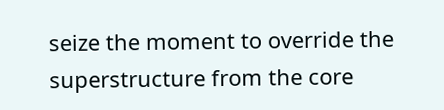seize the moment to override the superstructure from the core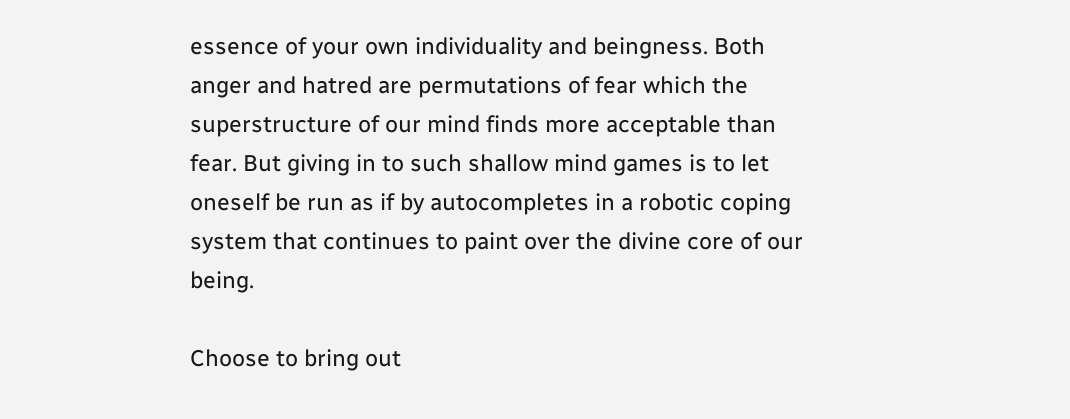essence of your own individuality and beingness. Both anger and hatred are permutations of fear which the superstructure of our mind finds more acceptable than fear. But giving in to such shallow mind games is to let oneself be run as if by autocompletes in a robotic coping system that continues to paint over the divine core of our being.

Choose to bring out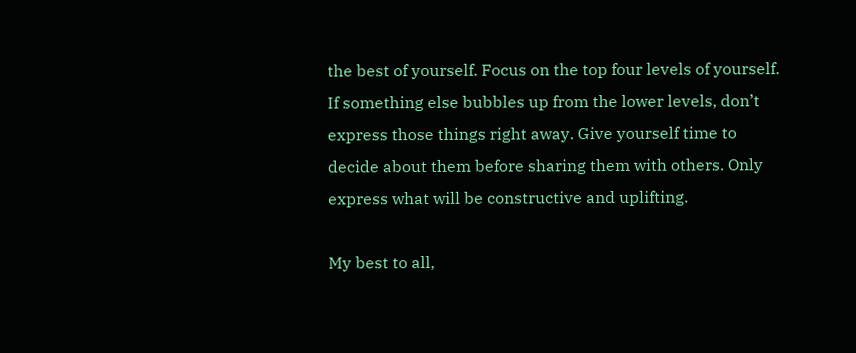the best of yourself. Focus on the top four levels of yourself. If something else bubbles up from the lower levels, don’t express those things right away. Give yourself time to decide about them before sharing them with others. Only express what will be constructive and uplifting.

My best to all,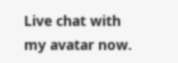Live chat with my avatar now.